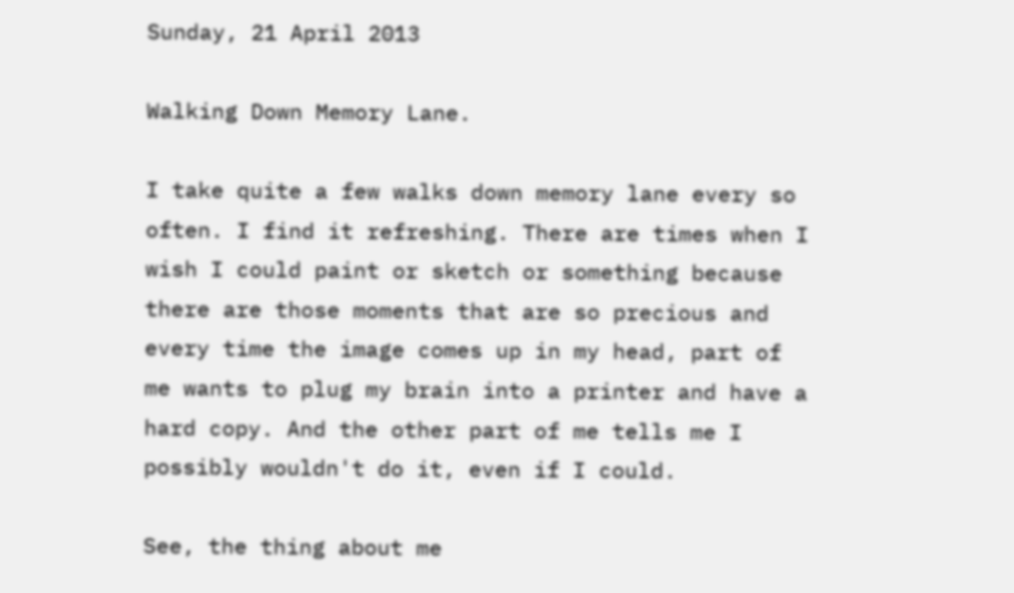Sunday, 21 April 2013

Walking Down Memory Lane.

I take quite a few walks down memory lane every so often. I find it refreshing. There are times when I wish I could paint or sketch or something because there are those moments that are so precious and every time the image comes up in my head, part of me wants to plug my brain into a printer and have a hard copy. And the other part of me tells me I possibly wouldn't do it, even if I could.

See, the thing about me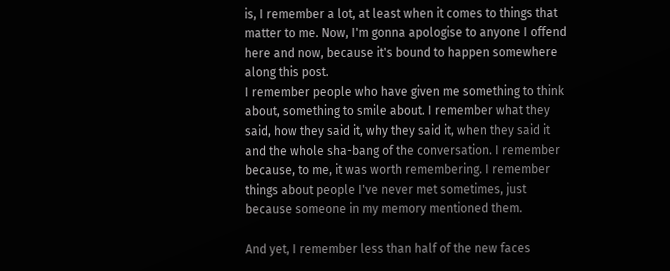is, I remember a lot, at least when it comes to things that matter to me. Now, I'm gonna apologise to anyone I offend here and now, because it's bound to happen somewhere along this post.
I remember people who have given me something to think about, something to smile about. I remember what they said, how they said it, why they said it, when they said it and the whole sha-bang of the conversation. I remember because, to me, it was worth remembering. I remember things about people I've never met sometimes, just because someone in my memory mentioned them.

And yet, I remember less than half of the new faces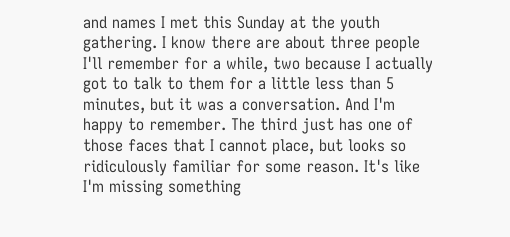and names I met this Sunday at the youth gathering. I know there are about three people I'll remember for a while, two because I actually got to talk to them for a little less than 5 minutes, but it was a conversation. And I'm happy to remember. The third just has one of those faces that I cannot place, but looks so ridiculously familiar for some reason. It's like I'm missing something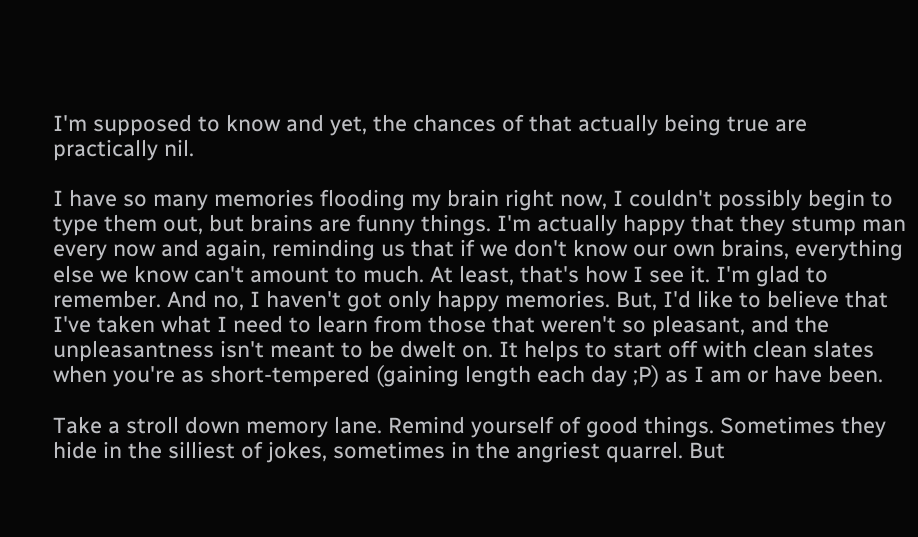I'm supposed to know and yet, the chances of that actually being true are practically nil.

I have so many memories flooding my brain right now, I couldn't possibly begin to type them out, but brains are funny things. I'm actually happy that they stump man every now and again, reminding us that if we don't know our own brains, everything else we know can't amount to much. At least, that's how I see it. I'm glad to remember. And no, I haven't got only happy memories. But, I'd like to believe that I've taken what I need to learn from those that weren't so pleasant, and the unpleasantness isn't meant to be dwelt on. It helps to start off with clean slates when you're as short-tempered (gaining length each day ;P) as I am or have been.

Take a stroll down memory lane. Remind yourself of good things. Sometimes they hide in the silliest of jokes, sometimes in the angriest quarrel. But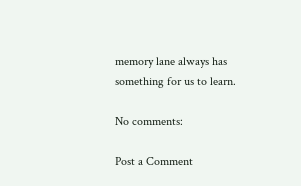memory lane always has something for us to learn.

No comments:

Post a Comment